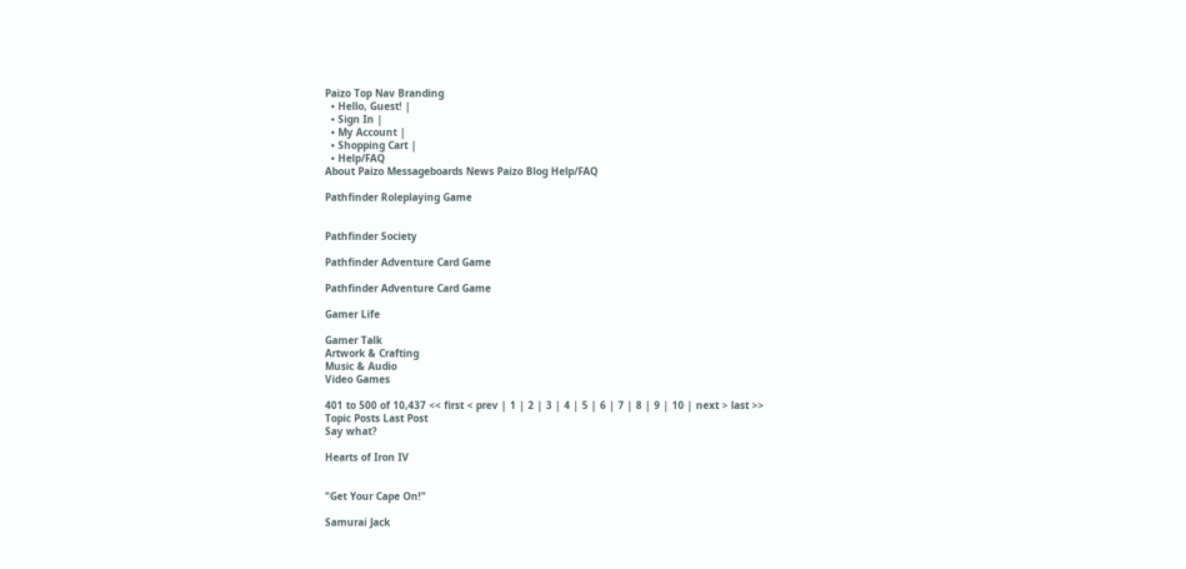Paizo Top Nav Branding
  • Hello, Guest! |
  • Sign In |
  • My Account |
  • Shopping Cart |
  • Help/FAQ
About Paizo Messageboards News Paizo Blog Help/FAQ

Pathfinder Roleplaying Game


Pathfinder Society

Pathfinder Adventure Card Game

Pathfinder Adventure Card Game

Gamer Life

Gamer Talk
Artwork & Crafting
Music & Audio
Video Games

401 to 500 of 10,437 << first < prev | 1 | 2 | 3 | 4 | 5 | 6 | 7 | 8 | 9 | 10 | next > last >>
Topic Posts Last Post
Say what?

Hearts of Iron IV


"Get Your Cape On!"

Samurai Jack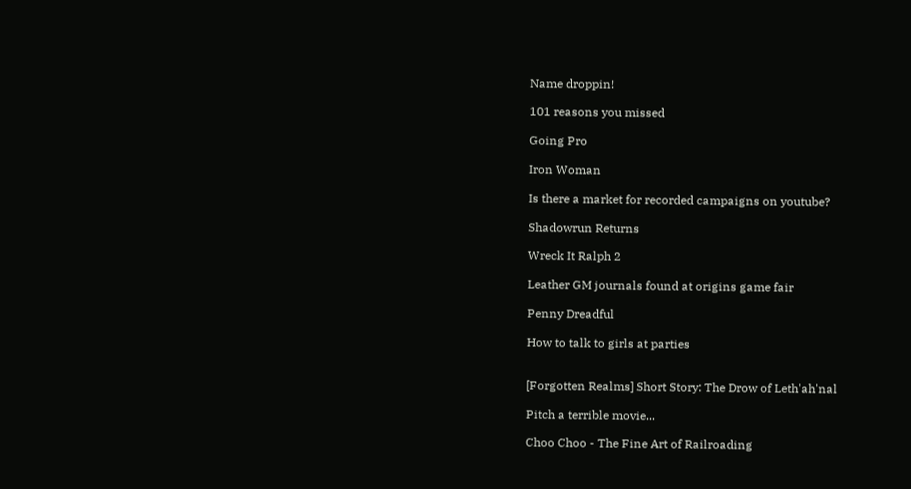Name droppin!

101 reasons you missed

Going Pro

Iron Woman

Is there a market for recorded campaigns on youtube?

Shadowrun Returns

Wreck It Ralph 2

Leather GM journals found at origins game fair

Penny Dreadful

How to talk to girls at parties


[Forgotten Realms] Short Story: The Drow of Leth'ah'nal

Pitch a terrible movie...

Choo Choo - The Fine Art of Railroading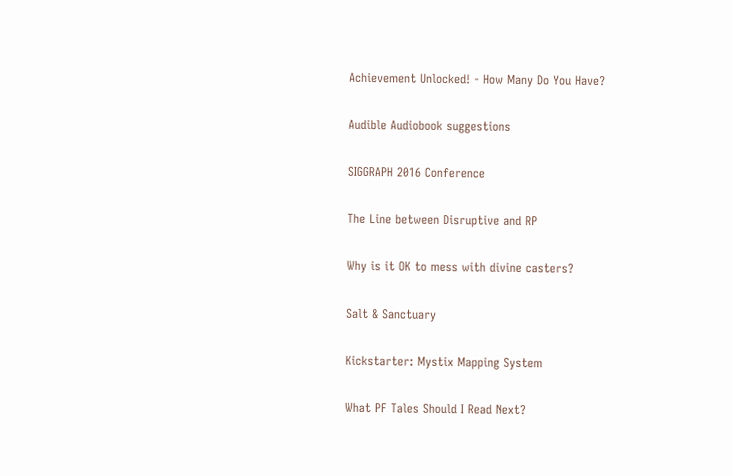Achievement Unlocked! - How Many Do You Have?

Audible Audiobook suggestions

SIGGRAPH 2016 Conference

The Line between Disruptive and RP

Why is it OK to mess with divine casters?

Salt & Sanctuary

Kickstarter: Mystix Mapping System

What PF Tales Should I Read Next?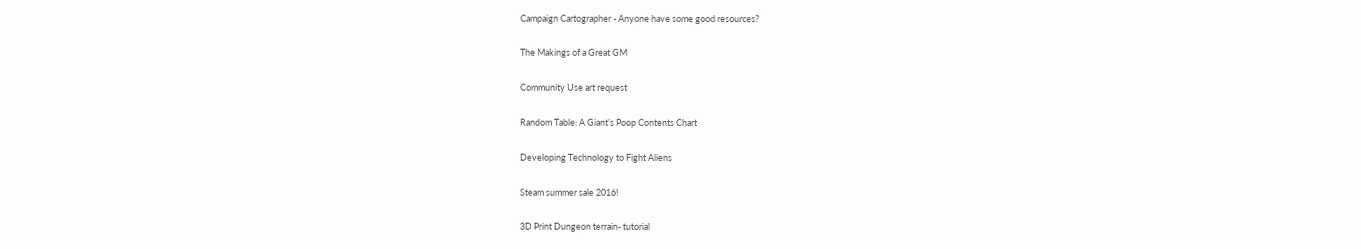Campaign Cartographer - Anyone have some good resources?

The Makings of a Great GM

Community Use art request

Random Table: A Giant’s Poop Contents Chart

Developing Technology to Fight Aliens

Steam summer sale 2016!

3D Print Dungeon terrain- tutorial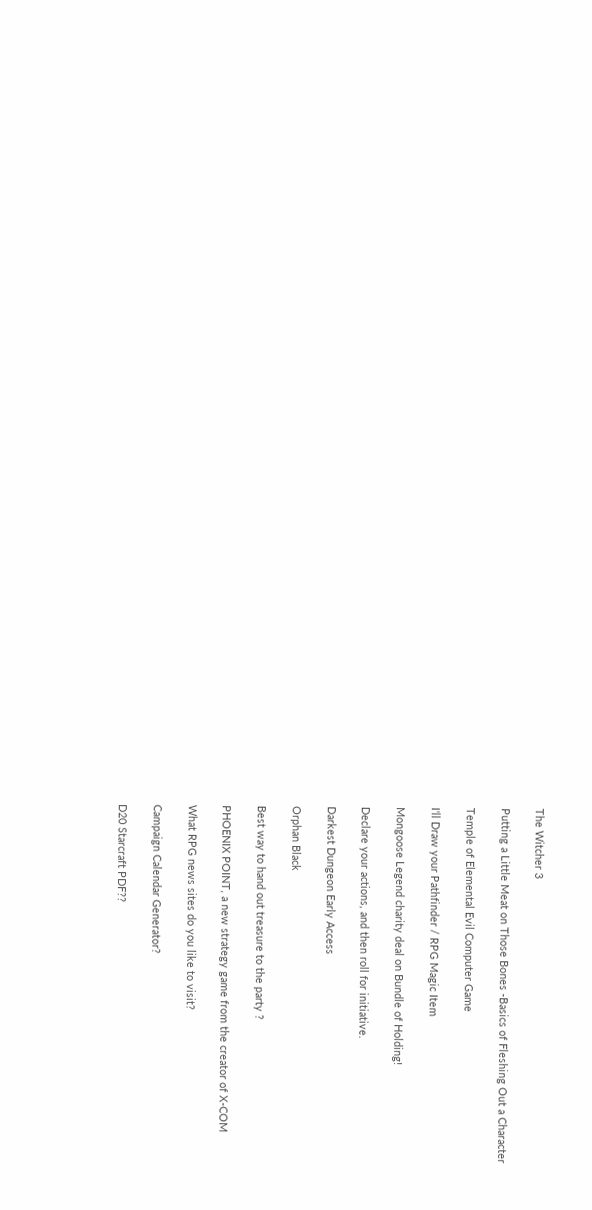The Witcher 3

Putting a Little Meat on Those Bones -Basics of Fleshing Out a Character

Temple of Elemental Evil Computer Game

I'll Draw your Pathfinder / RPG Magic Item

Mongoose Legend charity deal on Bundle of Holding!

Declare your actions, and then roll for initiative.

Darkest Dungeon Early Access

Orphan Black

Best way to hand out treasure to the party ?

PHOENIX POINT, a new strategy game from the creator of X-COM

What RPG news sites do you like to visit?

Campaign Calendar Generator?

D20 Starcraft PDF??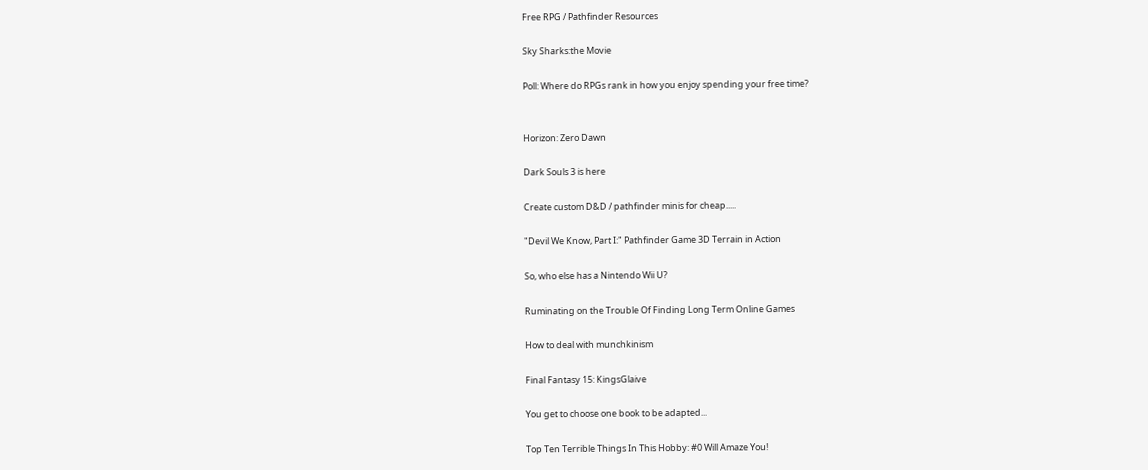Free RPG / Pathfinder Resources

Sky Sharks:the Movie

Poll: Where do RPGs rank in how you enjoy spending your free time?


Horizon: Zero Dawn

Dark Souls 3 is here

Create custom D&D / pathfinder minis for cheap.....

"Devil We Know, Part I:" Pathfinder Game 3D Terrain in Action

So, who else has a Nintendo Wii U?

Ruminating on the Trouble Of Finding Long Term Online Games

How to deal with munchkinism

Final Fantasy 15: KingsGlaive

You get to choose one book to be adapted...

Top Ten Terrible Things In This Hobby: #0 Will Amaze You!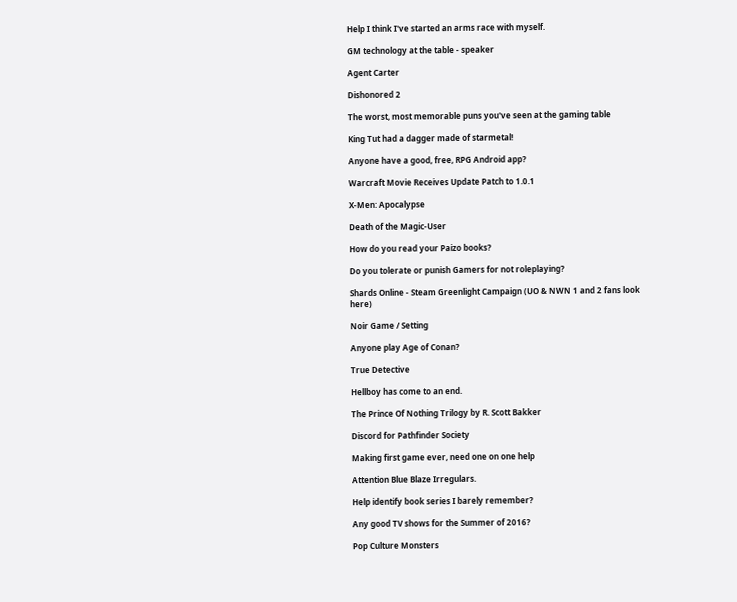Help I think I've started an arms race with myself.

GM technology at the table - speaker

Agent Carter

Dishonored 2

The worst, most memorable puns you've seen at the gaming table

King Tut had a dagger made of starmetal!

Anyone have a good, free, RPG Android app?

Warcraft Movie Receives Update Patch to 1.0.1

X-Men: Apocalypse

Death of the Magic-User

How do you read your Paizo books?

Do you tolerate or punish Gamers for not roleplaying?

Shards Online - Steam Greenlight Campaign (UO & NWN 1 and 2 fans look here)

Noir Game / Setting

Anyone play Age of Conan?

True Detective

Hellboy has come to an end.

The Prince Of Nothing Trilogy by R. Scott Bakker

Discord for Pathfinder Society

Making first game ever, need one on one help

Attention Blue Blaze Irregulars.

Help identify book series I barely remember?

Any good TV shows for the Summer of 2016?

Pop Culture Monsters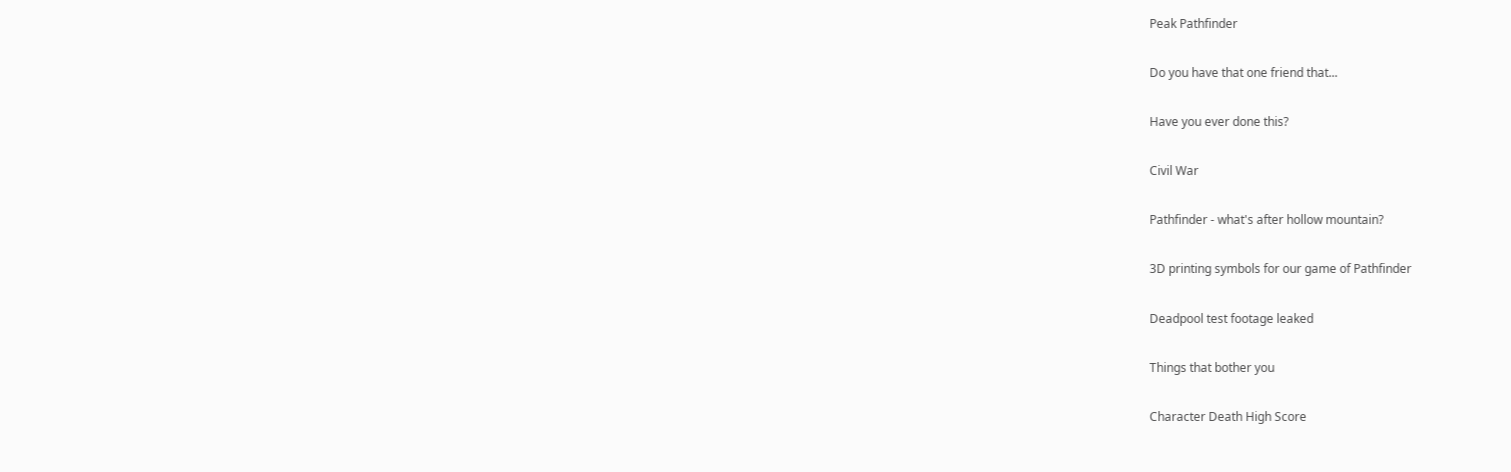Peak Pathfinder

Do you have that one friend that...

Have you ever done this?

Civil War

Pathfinder - what's after hollow mountain?

3D printing symbols for our game of Pathfinder

Deadpool test footage leaked

Things that bother you

Character Death High Score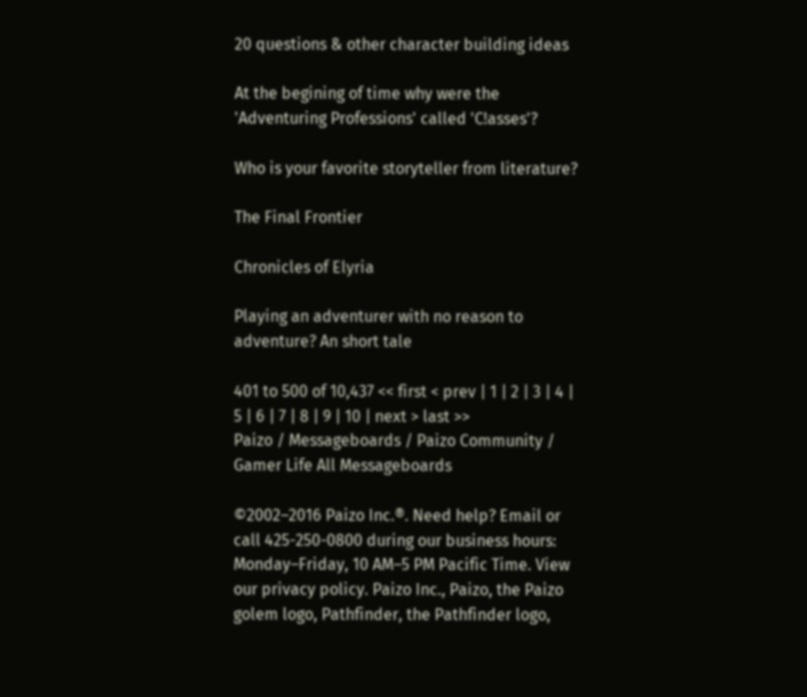20 questions & other character building ideas

At the begining of time why were the 'Adventuring Professions' called 'C!asses'?

Who is your favorite storyteller from literature?

The Final Frontier

Chronicles of Elyria

Playing an adventurer with no reason to adventure? An short tale

401 to 500 of 10,437 << first < prev | 1 | 2 | 3 | 4 | 5 | 6 | 7 | 8 | 9 | 10 | next > last >>
Paizo / Messageboards / Paizo Community / Gamer Life All Messageboards

©2002–2016 Paizo Inc.®. Need help? Email or call 425-250-0800 during our business hours: Monday–Friday, 10 AM–5 PM Pacific Time. View our privacy policy. Paizo Inc., Paizo, the Paizo golem logo, Pathfinder, the Pathfinder logo,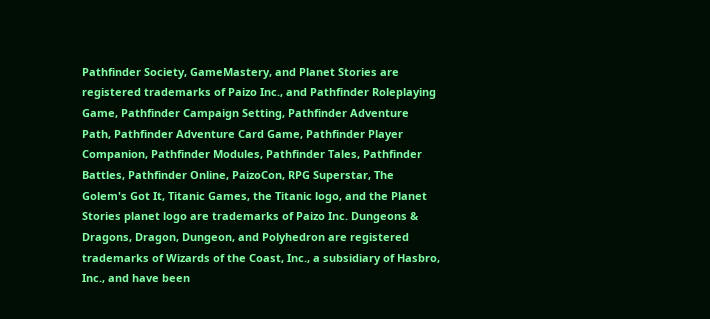Pathfinder Society, GameMastery, and Planet Stories are registered trademarks of Paizo Inc., and Pathfinder Roleplaying Game, Pathfinder Campaign Setting, Pathfinder Adventure Path, Pathfinder Adventure Card Game, Pathfinder Player Companion, Pathfinder Modules, Pathfinder Tales, Pathfinder Battles, Pathfinder Online, PaizoCon, RPG Superstar, The Golem's Got It, Titanic Games, the Titanic logo, and the Planet Stories planet logo are trademarks of Paizo Inc. Dungeons & Dragons, Dragon, Dungeon, and Polyhedron are registered trademarks of Wizards of the Coast, Inc., a subsidiary of Hasbro, Inc., and have been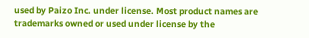used by Paizo Inc. under license. Most product names are trademarks owned or used under license by the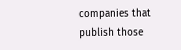companies that publish those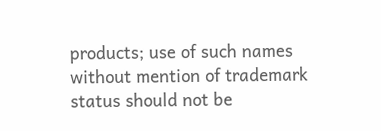products; use of such names without mention of trademark status should not be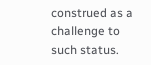construed as a challenge to such status.